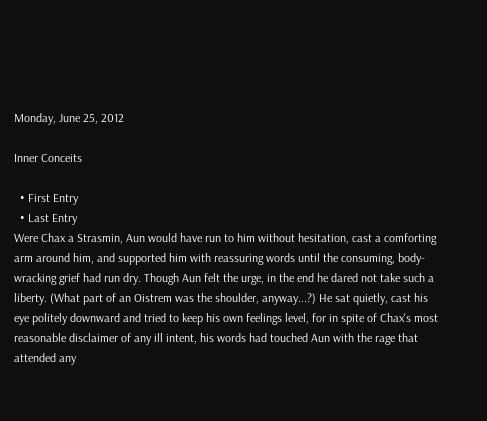Monday, June 25, 2012

Inner Conceits

  • First Entry
  • Last Entry
Were Chax a Strasmin, Aun would have run to him without hesitation, cast a comforting arm around him, and supported him with reassuring words until the consuming, body-wracking grief had run dry. Though Aun felt the urge, in the end he dared not take such a liberty. (What part of an Oistrem was the shoulder, anyway...?) He sat quietly, cast his eye politely downward and tried to keep his own feelings level, for in spite of Chax's most reasonable disclaimer of any ill intent, his words had touched Aun with the rage that attended any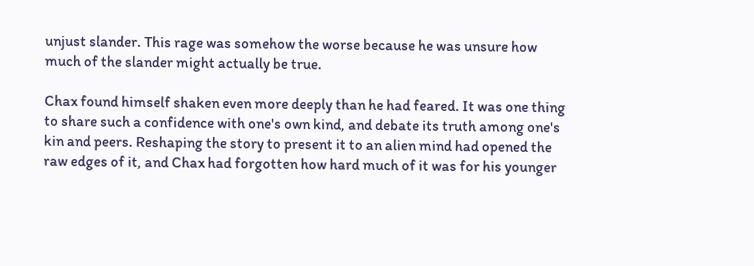unjust slander. This rage was somehow the worse because he was unsure how much of the slander might actually be true.

Chax found himself shaken even more deeply than he had feared. It was one thing to share such a confidence with one's own kind, and debate its truth among one's kin and peers. Reshaping the story to present it to an alien mind had opened the raw edges of it, and Chax had forgotten how hard much of it was for his younger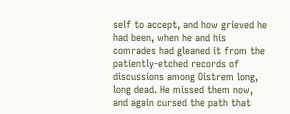self to accept, and how grieved he had been, when he and his comrades had gleaned it from the patiently-etched records of discussions among Oistrem long, long dead. He missed them now, and again cursed the path that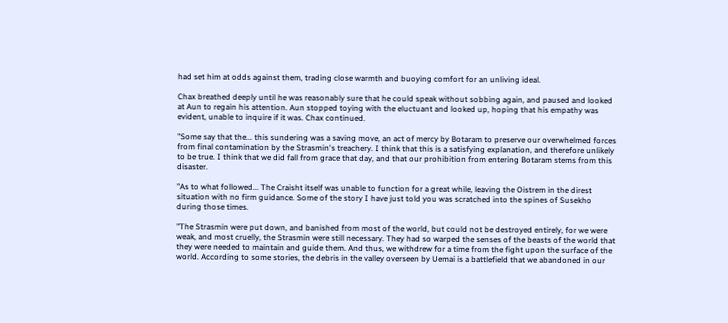had set him at odds against them, trading close warmth and buoying comfort for an unliving ideal.

Chax breathed deeply until he was reasonably sure that he could speak without sobbing again, and paused and looked at Aun to regain his attention. Aun stopped toying with the eluctuant and looked up, hoping that his empathy was evident, unable to inquire if it was. Chax continued.

"Some say that the... this sundering was a saving move, an act of mercy by Botaram to preserve our overwhelmed forces from final contamination by the Strasmin's treachery. I think that this is a satisfying explanation, and therefore unlikely to be true. I think that we did fall from grace that day, and that our prohibition from entering Botaram stems from this disaster.

"As to what followed... The Craisht itself was unable to function for a great while, leaving the Oistrem in the direst situation with no firm guidance. Some of the story I have just told you was scratched into the spines of Susekho during those times.

"The Strasmin were put down, and banished from most of the world, but could not be destroyed entirely, for we were weak, and most cruelly, the Strasmin were still necessary. They had so warped the senses of the beasts of the world that they were needed to maintain and guide them. And thus, we withdrew for a time from the fight upon the surface of the world. According to some stories, the debris in the valley overseen by Uemai is a battlefield that we abandoned in our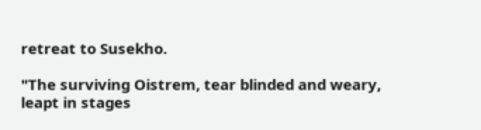retreat to Susekho.

"The surviving Oistrem, tear blinded and weary, leapt in stages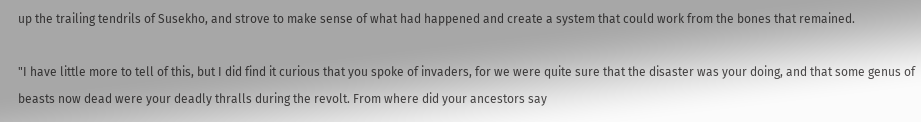up the trailing tendrils of Susekho, and strove to make sense of what had happened and create a system that could work from the bones that remained.

"I have little more to tell of this, but I did find it curious that you spoke of invaders, for we were quite sure that the disaster was your doing, and that some genus of beasts now dead were your deadly thralls during the revolt. From where did your ancestors say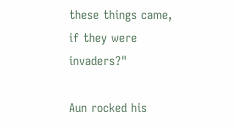these things came, if they were invaders?"

Aun rocked his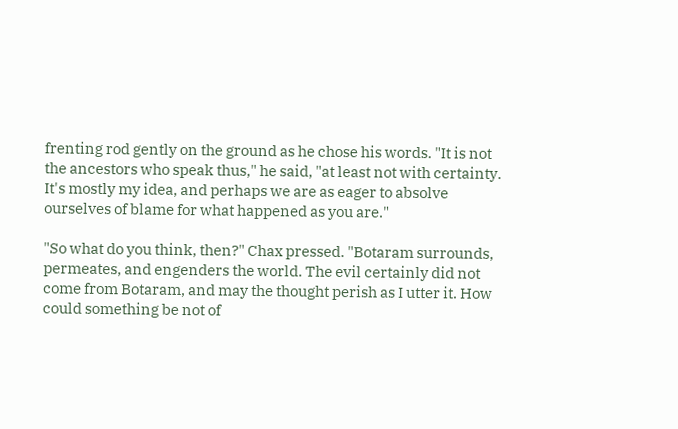frenting rod gently on the ground as he chose his words. "It is not the ancestors who speak thus," he said, "at least not with certainty. It's mostly my idea, and perhaps we are as eager to absolve ourselves of blame for what happened as you are."

"So what do you think, then?" Chax pressed. "Botaram surrounds, permeates, and engenders the world. The evil certainly did not come from Botaram, and may the thought perish as I utter it. How could something be not of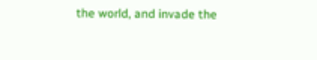the world, and invade the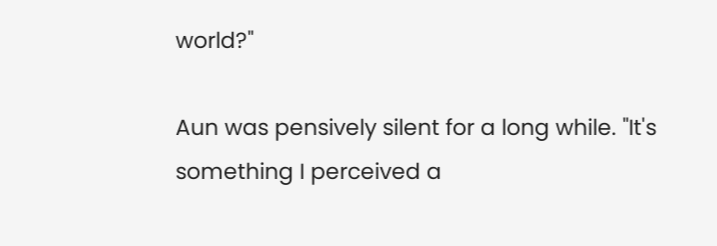world?"

Aun was pensively silent for a long while. "It's something I perceived a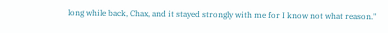long while back, Chax, and it stayed strongly with me for I know not what reason."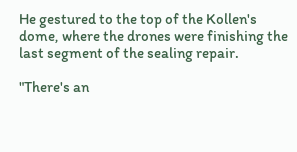He gestured to the top of the Kollen's dome, where the drones were finishing the last segment of the sealing repair.

"There's an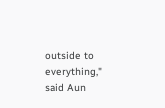outside to everything," said Aun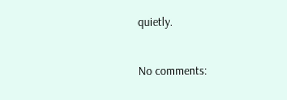quietly.

No comments: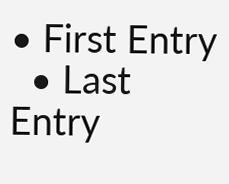• First Entry
  • Last Entry